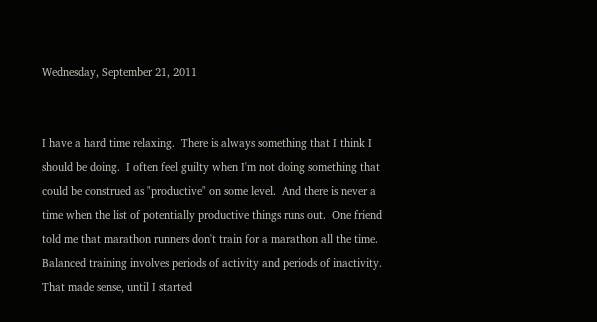Wednesday, September 21, 2011


I have a hard time relaxing.  There is always something that I think I should be doing.  I often feel guilty when I'm not doing something that could be construed as "productive" on some level.  And there is never a time when the list of potentially productive things runs out.  One friend told me that marathon runners don't train for a marathon all the time.  Balanced training involves periods of activity and periods of inactivity.  That made sense, until I started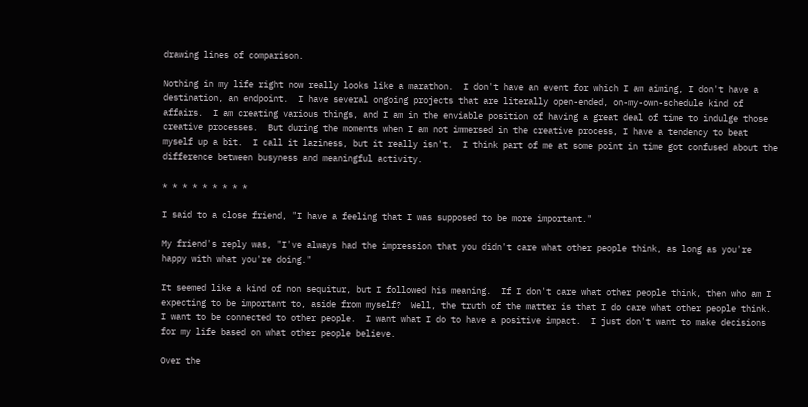drawing lines of comparison.

Nothing in my life right now really looks like a marathon.  I don't have an event for which I am aiming, I don't have a destination, an endpoint.  I have several ongoing projects that are literally open-ended, on-my-own-schedule kind of affairs.  I am creating various things, and I am in the enviable position of having a great deal of time to indulge those creative processes.  But during the moments when I am not immersed in the creative process, I have a tendency to beat myself up a bit.  I call it laziness, but it really isn't.  I think part of me at some point in time got confused about the difference between busyness and meaningful activity.

* * * * * * * * *

I said to a close friend, "I have a feeling that I was supposed to be more important."

My friend's reply was, "I've always had the impression that you didn't care what other people think, as long as you're happy with what you're doing."

It seemed like a kind of non sequitur, but I followed his meaning.  If I don't care what other people think, then who am I expecting to be important to, aside from myself?  Well, the truth of the matter is that I do care what other people think.  I want to be connected to other people.  I want what I do to have a positive impact.  I just don't want to make decisions for my life based on what other people believe.

Over the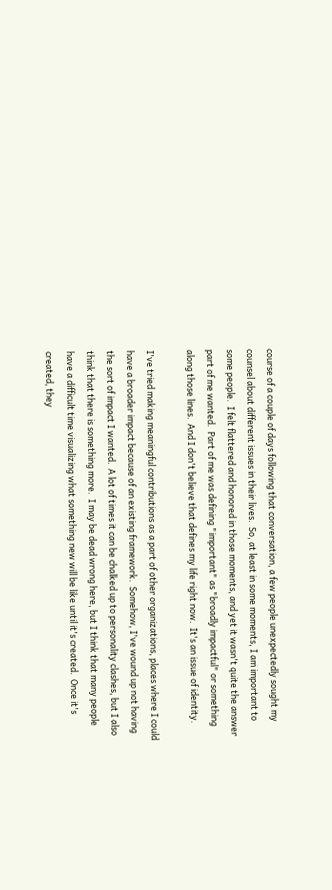course of a couple of days following that conversation, a few people unexpectedly sought my counsel about different issues in their lives.  So, at least in some moments, I am important to some people.  I felt flattered and honored in those moments, and yet it wasn't quite the answer part of me wanted.  Part of me was defining "important" as "broadly impactful" or something along those lines.  And I don't believe that defines my life right now.  It's an issue of identity.

I've tried making meaningful contributions as a part of other organizations, places where I could have a broader impact because of an existing framework.  Somehow, I've wound up not having the sort of impact I wanted.  A lot of times it can be chalked up to personality clashes, but I also think that there is something more.  I may be dead wrong here, but I think that many people have a difficult time visualizing what something new will be like until it's created.  Once it's created, they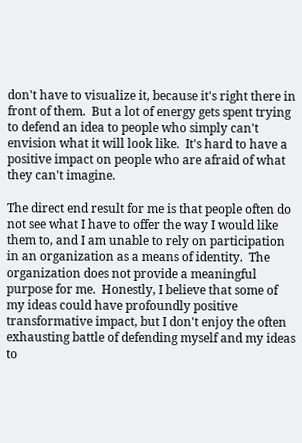don't have to visualize it, because it's right there in front of them.  But a lot of energy gets spent trying to defend an idea to people who simply can't envision what it will look like.  It's hard to have a positive impact on people who are afraid of what they can't imagine.

The direct end result for me is that people often do not see what I have to offer the way I would like them to, and I am unable to rely on participation in an organization as a means of identity.  The organization does not provide a meaningful purpose for me.  Honestly, I believe that some of my ideas could have profoundly positive transformative impact, but I don't enjoy the often exhausting battle of defending myself and my ideas to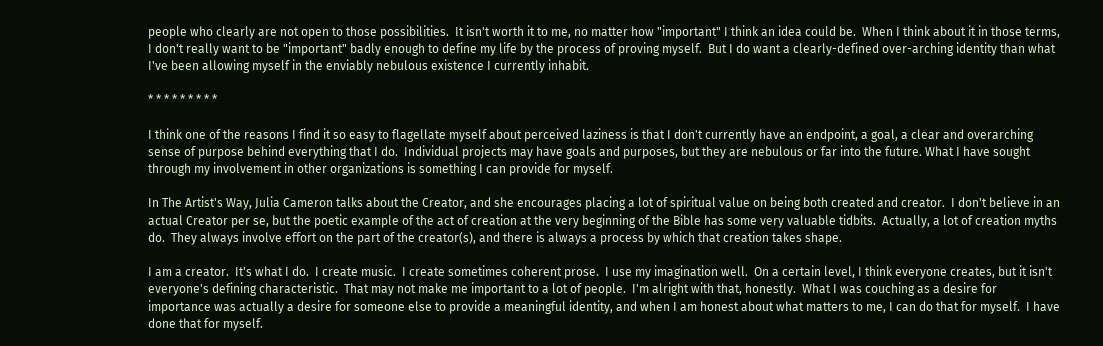people who clearly are not open to those possibilities.  It isn't worth it to me, no matter how "important" I think an idea could be.  When I think about it in those terms, I don't really want to be "important" badly enough to define my life by the process of proving myself.  But I do want a clearly-defined over-arching identity than what I've been allowing myself in the enviably nebulous existence I currently inhabit.

* * * * * * * * *

I think one of the reasons I find it so easy to flagellate myself about perceived laziness is that I don't currently have an endpoint, a goal, a clear and overarching sense of purpose behind everything that I do.  Individual projects may have goals and purposes, but they are nebulous or far into the future. What I have sought through my involvement in other organizations is something I can provide for myself.

In The Artist's Way, Julia Cameron talks about the Creator, and she encourages placing a lot of spiritual value on being both created and creator.  I don't believe in an actual Creator per se, but the poetic example of the act of creation at the very beginning of the Bible has some very valuable tidbits.  Actually, a lot of creation myths do.  They always involve effort on the part of the creator(s), and there is always a process by which that creation takes shape.

I am a creator.  It's what I do.  I create music.  I create sometimes coherent prose.  I use my imagination well.  On a certain level, I think everyone creates, but it isn't everyone's defining characteristic.  That may not make me important to a lot of people.  I'm alright with that, honestly.  What I was couching as a desire for importance was actually a desire for someone else to provide a meaningful identity, and when I am honest about what matters to me, I can do that for myself.  I have done that for myself.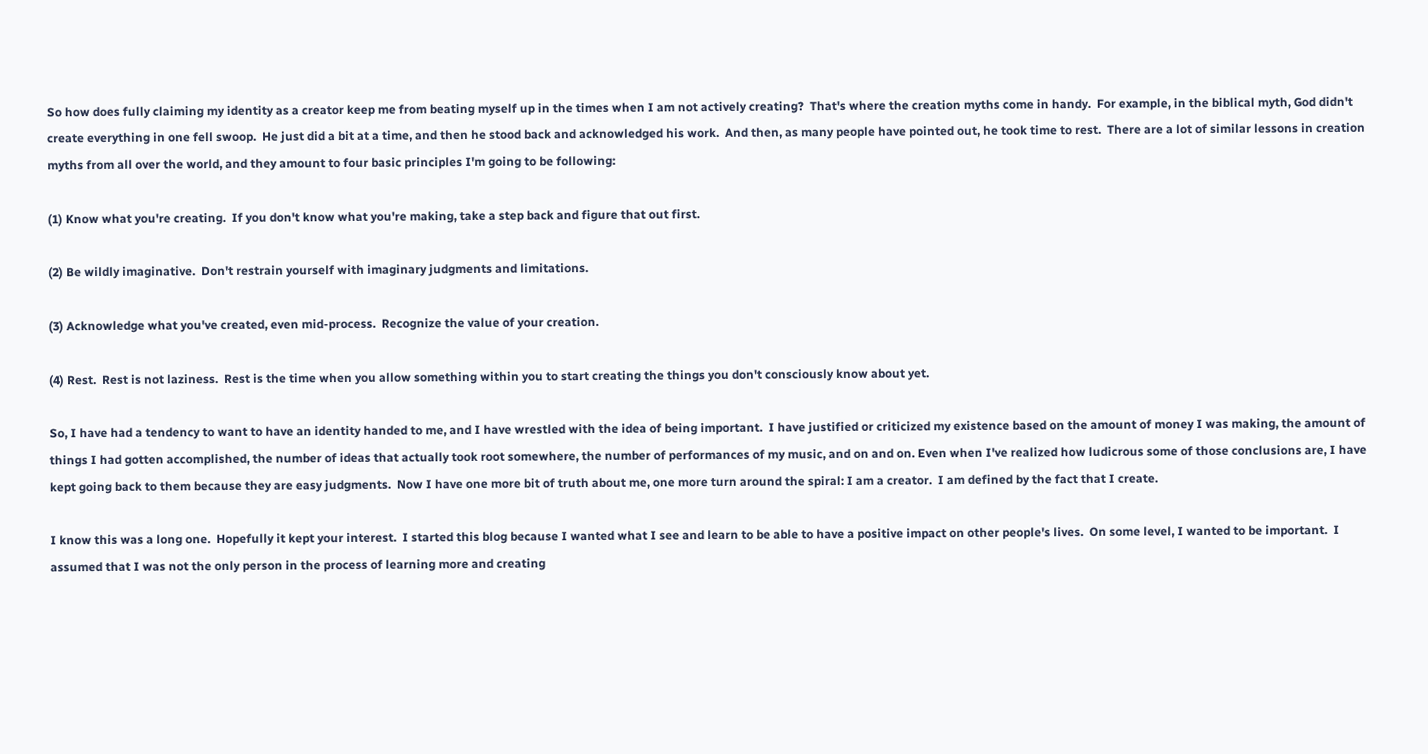So how does fully claiming my identity as a creator keep me from beating myself up in the times when I am not actively creating?  That's where the creation myths come in handy.  For example, in the biblical myth, God didn't create everything in one fell swoop.  He just did a bit at a time, and then he stood back and acknowledged his work.  And then, as many people have pointed out, he took time to rest.  There are a lot of similar lessons in creation myths from all over the world, and they amount to four basic principles I'm going to be following:

(1) Know what you're creating.  If you don't know what you're making, take a step back and figure that out first.

(2) Be wildly imaginative.  Don't restrain yourself with imaginary judgments and limitations.

(3) Acknowledge what you've created, even mid-process.  Recognize the value of your creation.

(4) Rest.  Rest is not laziness.  Rest is the time when you allow something within you to start creating the things you don't consciously know about yet.

So, I have had a tendency to want to have an identity handed to me, and I have wrestled with the idea of being important.  I have justified or criticized my existence based on the amount of money I was making, the amount of things I had gotten accomplished, the number of ideas that actually took root somewhere, the number of performances of my music, and on and on. Even when I've realized how ludicrous some of those conclusions are, I have kept going back to them because they are easy judgments.  Now I have one more bit of truth about me, one more turn around the spiral: I am a creator.  I am defined by the fact that I create.

I know this was a long one.  Hopefully it kept your interest.  I started this blog because I wanted what I see and learn to be able to have a positive impact on other people's lives.  On some level, I wanted to be important.  I assumed that I was not the only person in the process of learning more and creating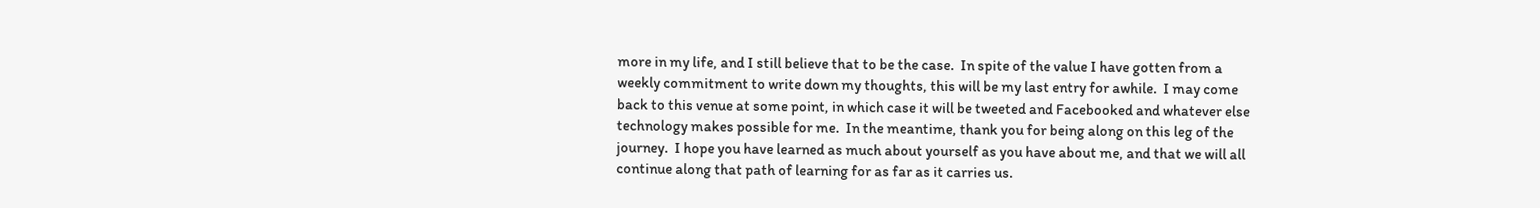more in my life, and I still believe that to be the case.  In spite of the value I have gotten from a weekly commitment to write down my thoughts, this will be my last entry for awhile.  I may come back to this venue at some point, in which case it will be tweeted and Facebooked and whatever else technology makes possible for me.  In the meantime, thank you for being along on this leg of the journey.  I hope you have learned as much about yourself as you have about me, and that we will all continue along that path of learning for as far as it carries us.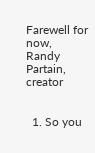Farewell for now,
Randy Partain, creator


  1. So you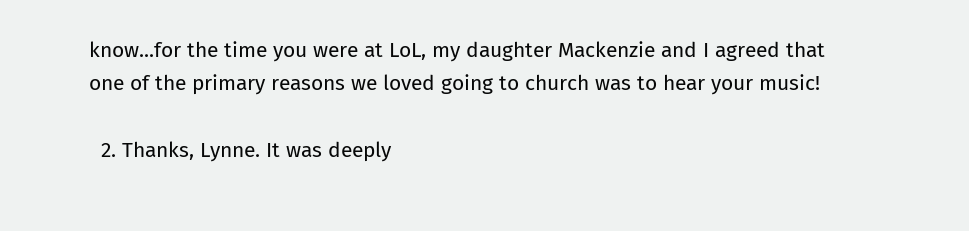know...for the time you were at LoL, my daughter Mackenzie and I agreed that one of the primary reasons we loved going to church was to hear your music!

  2. Thanks, Lynne. It was deeply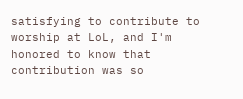satisfying to contribute to worship at LoL, and I'm honored to know that contribution was so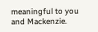meaningful to you and Mackenzie.